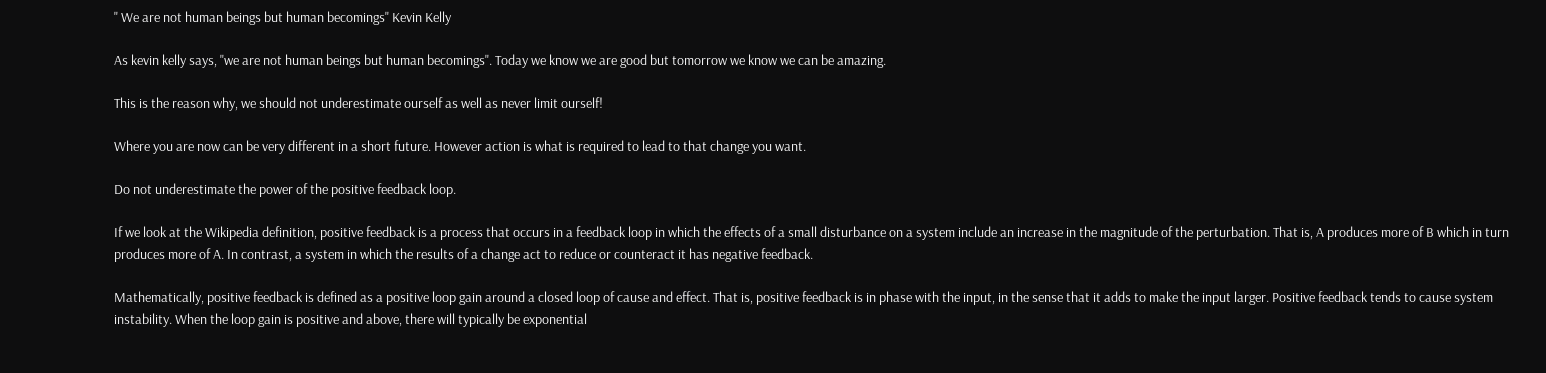" We are not human beings but human becomings" Kevin Kelly

As kevin kelly says, "we are not human beings but human becomings". Today we know we are good but tomorrow we know we can be amazing.

This is the reason why, we should not underestimate ourself as well as never limit ourself!

Where you are now can be very different in a short future. However action is what is required to lead to that change you want.

Do not underestimate the power of the positive feedback loop.

If we look at the Wikipedia definition, positive feedback is a process that occurs in a feedback loop in which the effects of a small disturbance on a system include an increase in the magnitude of the perturbation. That is, A produces more of B which in turn produces more of A. In contrast, a system in which the results of a change act to reduce or counteract it has negative feedback.

Mathematically, positive feedback is defined as a positive loop gain around a closed loop of cause and effect. That is, positive feedback is in phase with the input, in the sense that it adds to make the input larger. Positive feedback tends to cause system instability. When the loop gain is positive and above, there will typically be exponential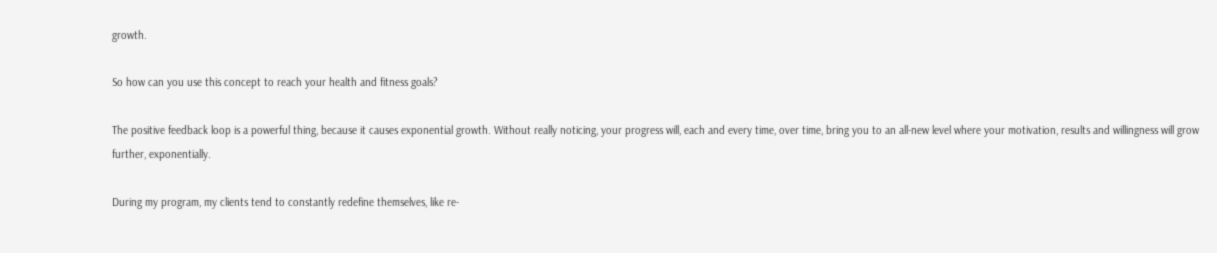growth.

So how can you use this concept to reach your health and fitness goals?

The positive feedback loop is a powerful thing, because it causes exponential growth. Without really noticing, your progress will, each and every time, over time, bring you to an all-new level where your motivation, results and willingness will grow further, exponentially.

During my program, my clients tend to constantly redefine themselves, like re-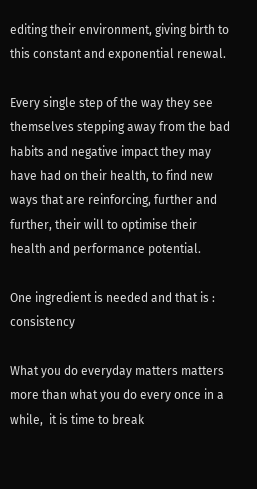editing their environment, giving birth to this constant and exponential renewal.

Every single step of the way they see themselves stepping away from the bad habits and negative impact they may have had on their health, to find new ways that are reinforcing, further and further, their will to optimise their health and performance potential.

One ingredient is needed and that is : consistency

What you do everyday matters matters more than what you do every once in a while,  it is time to break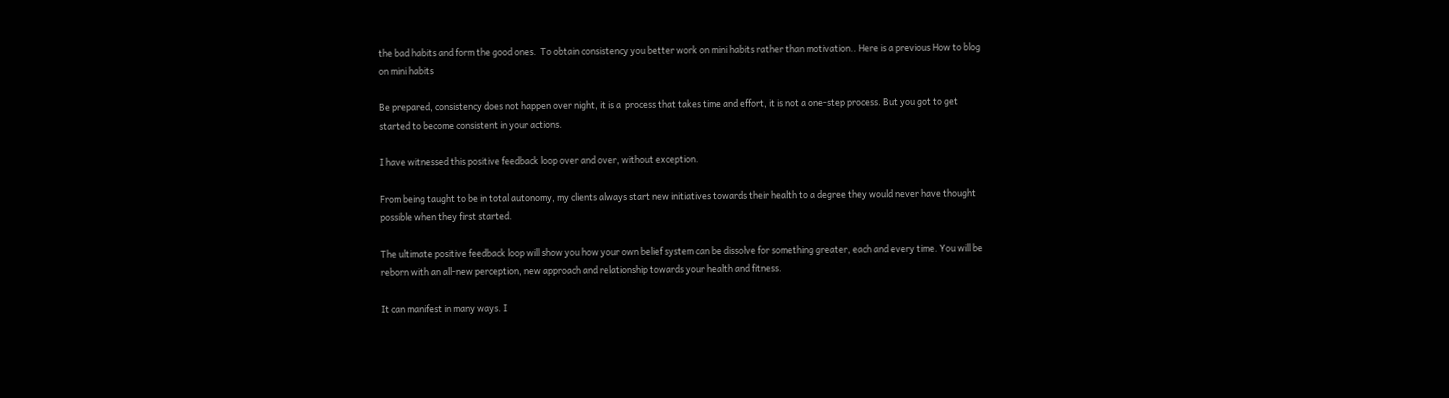the bad habits and form the good ones.  To obtain consistency you better work on mini habits rather than motivation.. Here is a previous How to blog  on mini habits

Be prepared, consistency does not happen over night, it is a  process that takes time and effort, it is not a one-step process. But you got to get started to become consistent in your actions.

I have witnessed this positive feedback loop over and over, without exception.

From being taught to be in total autonomy, my clients always start new initiatives towards their health to a degree they would never have thought possible when they first started.

The ultimate positive feedback loop will show you how your own belief system can be dissolve for something greater, each and every time. You will be reborn with an all-new perception, new approach and relationship towards your health and fitness.

It can manifest in many ways. I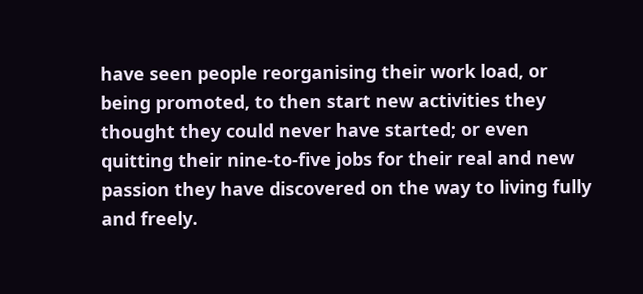have seen people reorganising their work load, or being promoted, to then start new activities they thought they could never have started; or even quitting their nine-to-five jobs for their real and new passion they have discovered on the way to living fully and freely.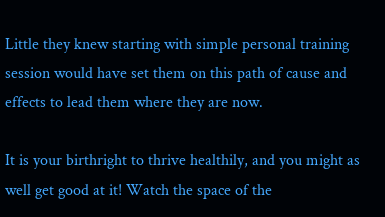Little they knew starting with simple personal training session would have set them on this path of cause and effects to lead them where they are now.

It is your birthright to thrive healthily, and you might as well get good at it! Watch the space of the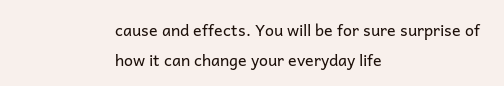cause and effects. You will be for sure surprise of how it can change your everyday life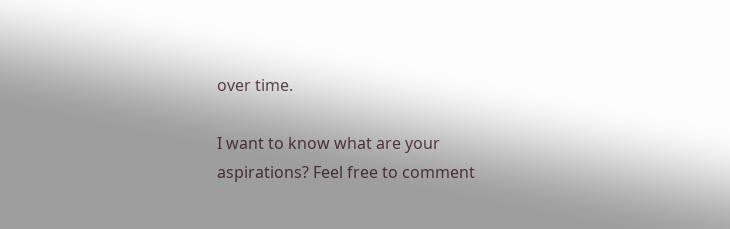over time.

I want to know what are your aspirations? Feel free to comment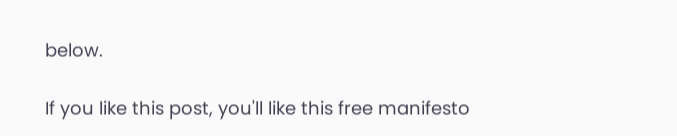below.

If you like this post, you'll like this free manifesto